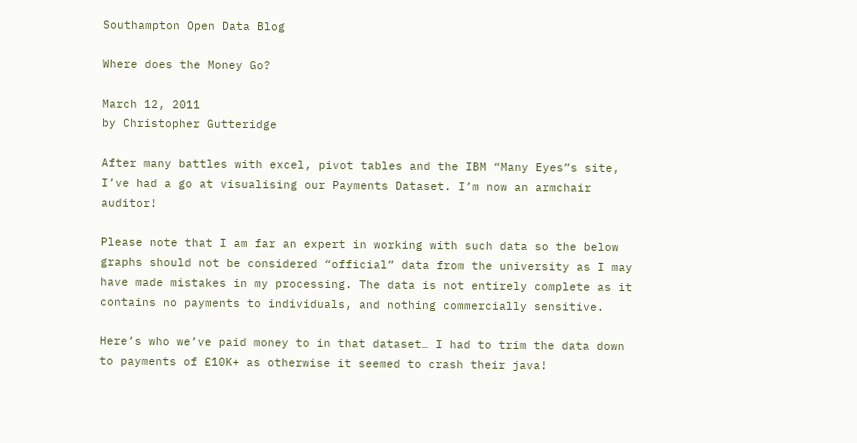Southampton Open Data Blog

Where does the Money Go?

March 12, 2011
by Christopher Gutteridge

After many battles with excel, pivot tables and the IBM “Many Eyes”s site, I’ve had a go at visualising our Payments Dataset. I’m now an armchair auditor!

Please note that I am far an expert in working with such data so the below graphs should not be considered “official” data from the university as I may have made mistakes in my processing. The data is not entirely complete as it contains no payments to individuals, and nothing commercially sensitive.

Here’s who we’ve paid money to in that dataset… I had to trim the data down to payments of £10K+ as otherwise it seemed to crash their java!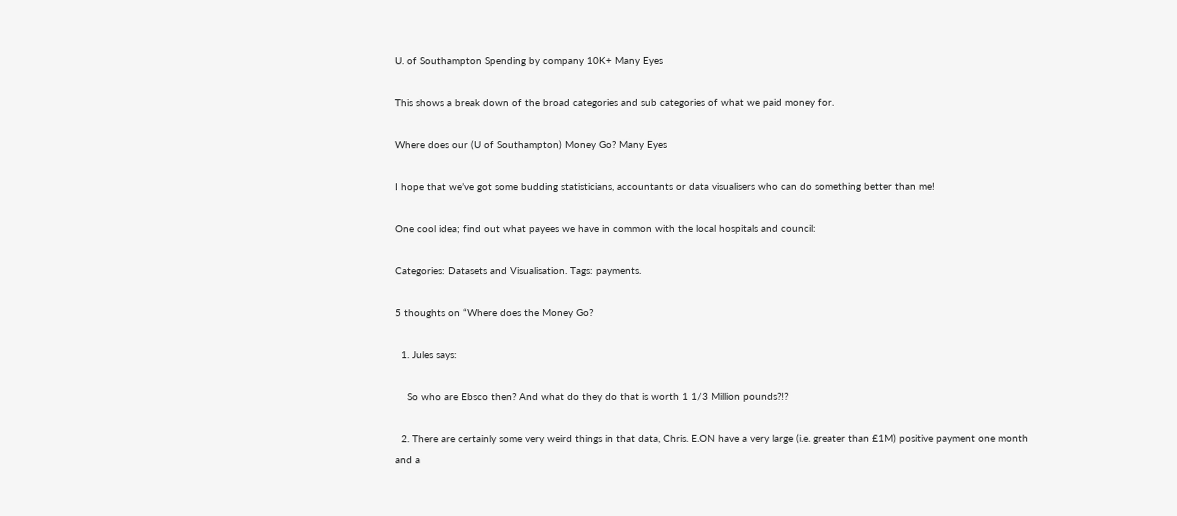U. of Southampton Spending by company 10K+ Many Eyes

This shows a break down of the broad categories and sub categories of what we paid money for.

Where does our (U of Southampton) Money Go? Many Eyes

I hope that we’ve got some budding statisticians, accountants or data visualisers who can do something better than me!

One cool idea; find out what payees we have in common with the local hospitals and council:

Categories: Datasets and Visualisation. Tags: payments.

5 thoughts on “Where does the Money Go?

  1. Jules says:

    So who are Ebsco then? And what do they do that is worth 1 1/3 Million pounds?!?

  2. There are certainly some very weird things in that data, Chris. E.ON have a very large (i.e. greater than £1M) positive payment one month and a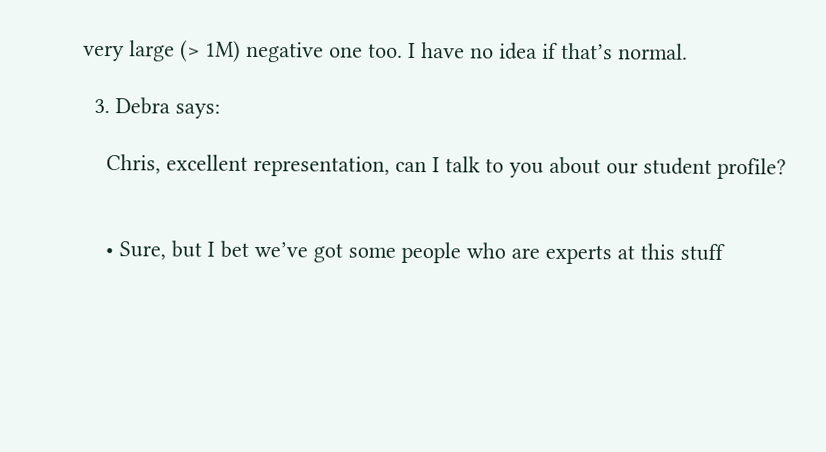very large (> 1M) negative one too. I have no idea if that’s normal.

  3. Debra says:

    Chris, excellent representation, can I talk to you about our student profile?


    • Sure, but I bet we’ve got some people who are experts at this stuff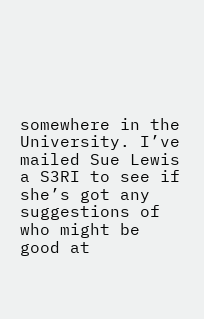somewhere in the University. I’ve mailed Sue Lewis a S3RI to see if she’s got any suggestions of who might be good at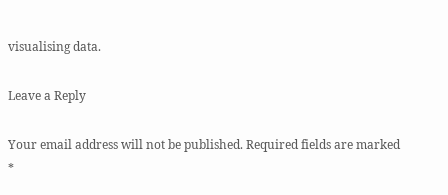visualising data.

Leave a Reply

Your email address will not be published. Required fields are marked *